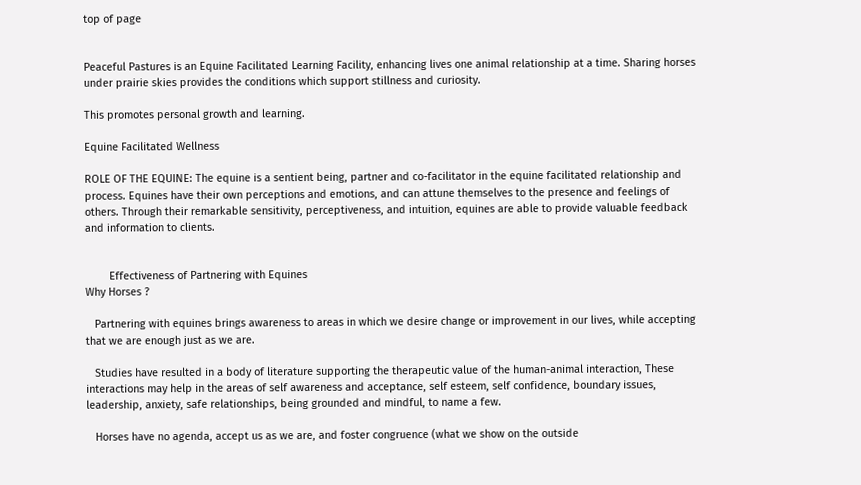top of page


Peaceful Pastures is an Equine Facilitated Learning Facility, enhancing lives one animal relationship at a time. Sharing horses under prairie skies provides the conditions which support stillness and curiosity.

This promotes personal growth and learning.

Equine Facilitated Wellness

ROLE OF THE EQUINE: The equine is a sentient being, partner and co-facilitator in the equine facilitated relationship and process. Equines have their own perceptions and emotions, and can attune themselves to the presence and feelings of others. Through their remarkable sensitivity, perceptiveness, and intuition, equines are able to provide valuable feedback and information to clients.


        Effectiveness of Partnering with Equines
Why Horses ?

   Partnering with equines brings awareness to areas in which we desire change or improvement in our lives, while accepting that we are enough just as we are.

   Studies have resulted in a body of literature supporting the therapeutic value of the human-animal interaction, These interactions may help in the areas of self awareness and acceptance, self esteem, self confidence, boundary issues, leadership, anxiety, safe relationships, being grounded and mindful, to name a few.

   Horses have no agenda, accept us as we are, and foster congruence (what we show on the outside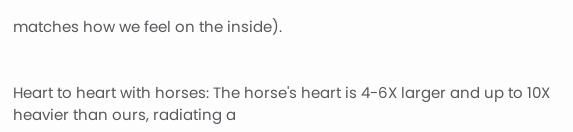matches how we feel on the inside).


Heart to heart with horses: The horse's heart is 4-6X larger and up to 10X heavier than ours, radiating a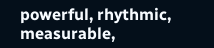powerful, rhythmic, measurable,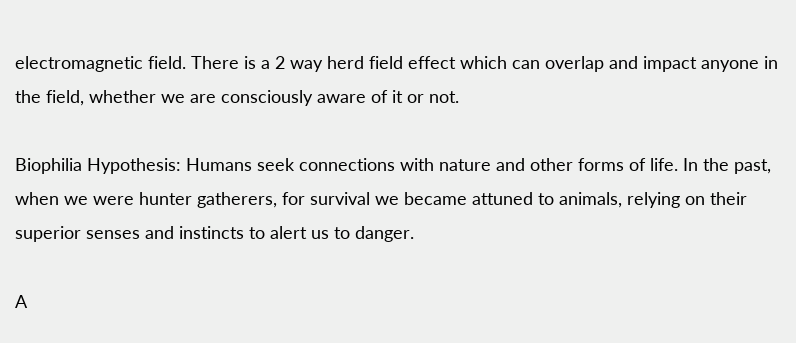electromagnetic field. There is a 2 way herd field effect which can overlap and impact anyone in the field, whether we are consciously aware of it or not.

Biophilia Hypothesis: Humans seek connections with nature and other forms of life. In the past, when we were hunter gatherers, for survival we became attuned to animals, relying on their superior senses and instincts to alert us to danger.

A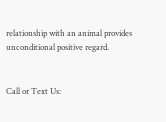relationship with an animal provides unconditional positive regard.


Call or Text Us: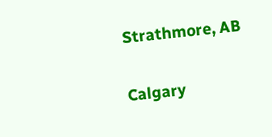Strathmore, AB

Calgary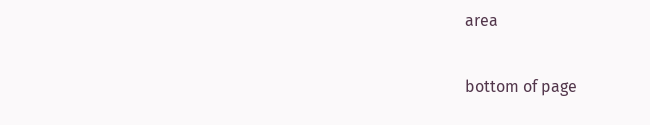area

bottom of page